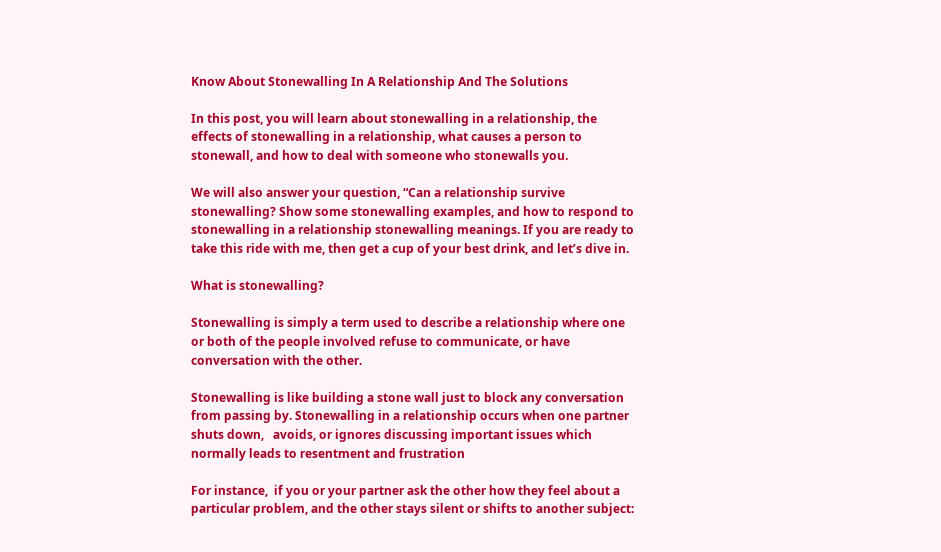Know About Stonewalling In A Relationship And The Solutions

In this post, you will learn about stonewalling in a relationship, the effects of stonewalling in a relationship, what causes a person to stonewall, and how to deal with someone who stonewalls you.

We will also answer your question, “Can a relationship survive stonewalling? Show some stonewalling examples, and how to respond to stonewalling in a relationship stonewalling meanings. If you are ready to take this ride with me, then get a cup of your best drink, and let’s dive in.

What is stonewalling?

Stonewalling is simply a term used to describe a relationship where one or both of the people involved refuse to communicate, or have conversation with the other.

Stonewalling is like building a stone wall just to block any conversation from passing by. Stonewalling in a relationship occurs when one partner shuts down,   avoids, or ignores discussing important issues which normally leads to resentment and frustration

For instance,  if you or your partner ask the other how they feel about a particular problem, and the other stays silent or shifts to another subject: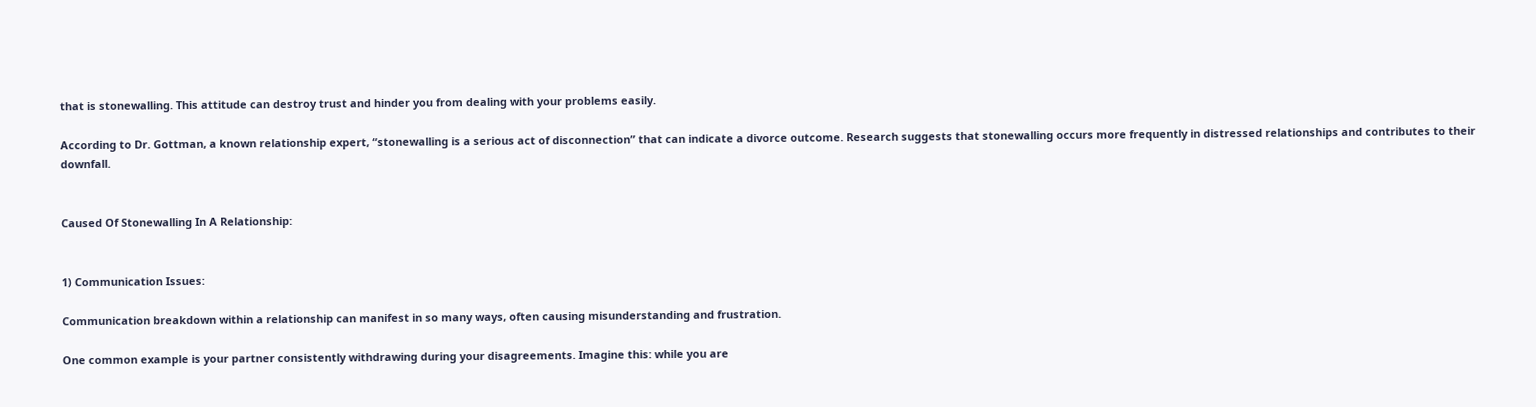that is stonewalling. This attitude can destroy trust and hinder you from dealing with your problems easily.

According to Dr. Gottman, a known relationship expert, “stonewalling is a serious act of disconnection” that can indicate a divorce outcome. Research suggests that stonewalling occurs more frequently in distressed relationships and contributes to their downfall.


Caused Of Stonewalling In A Relationship:


1) Communication Issues:

Communication breakdown within a relationship can manifest in so many ways, often causing misunderstanding and frustration.

One common example is your partner consistently withdrawing during your disagreements. Imagine this: while you are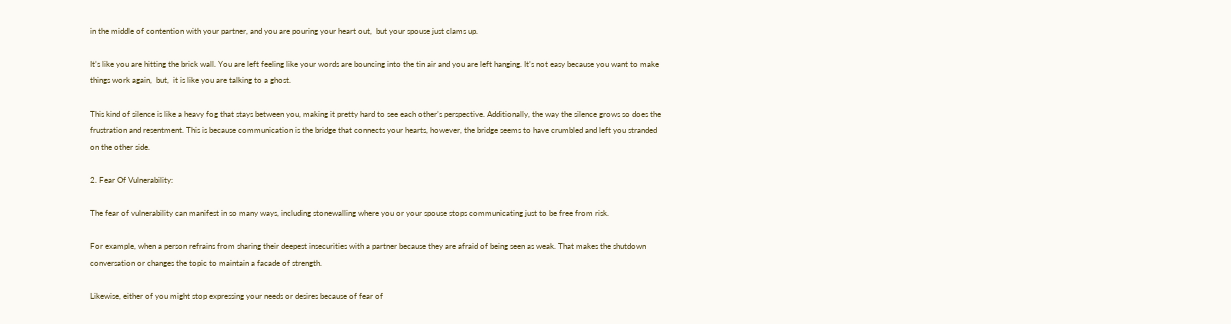in the middle of contention with your partner, and you are pouring your heart out,  but your spouse just clams up.

It’s like you are hitting the brick wall. You are left feeling like your words are bouncing into the tin air and you are left hanging. It’s not easy because you want to make things work again,  but,  it is like you are talking to a ghost.

This kind of silence is like a heavy fog that stays between you, making it pretty hard to see each other’s perspective. Additionally, the way the silence grows so does the frustration and resentment. This is because communication is the bridge that connects your hearts, however, the bridge seems to have crumbled and left you stranded on the other side.

2. Fear Of Vulnerability:

The fear of vulnerability can manifest in so many ways, including stonewalling where you or your spouse stops communicating just to be free from risk.

For example, when a person refrains from sharing their deepest insecurities with a partner because they are afraid of being seen as weak. That makes the shutdown conversation or changes the topic to maintain a facade of strength.

Likewise, either of you might stop expressing your needs or desires because of fear of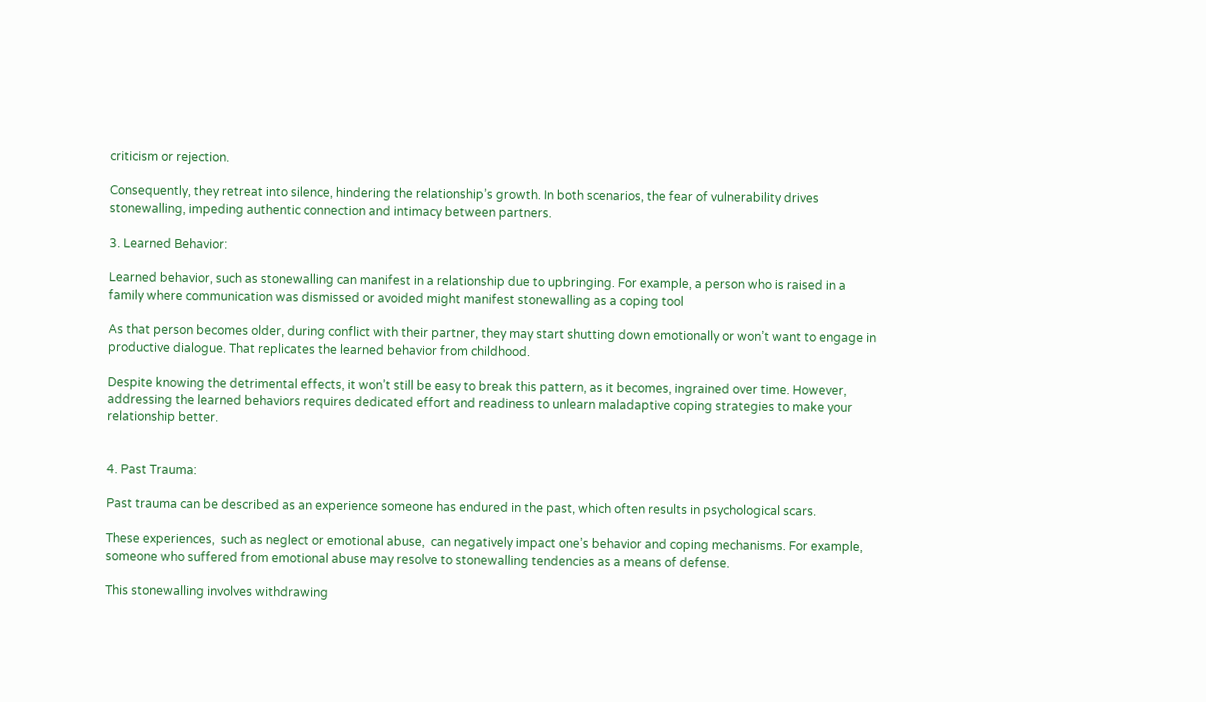criticism or rejection.

Consequently, they retreat into silence, hindering the relationship’s growth. In both scenarios, the fear of vulnerability drives stonewalling, impeding authentic connection and intimacy between partners.

3. Learned Behavior:

Learned behavior, such as stonewalling can manifest in a relationship due to upbringing. For example, a person who is raised in a family where communication was dismissed or avoided might manifest stonewalling as a coping tool

As that person becomes older, during conflict with their partner, they may start shutting down emotionally or won’t want to engage in productive dialogue. That replicates the learned behavior from childhood.

Despite knowing the detrimental effects, it won’t still be easy to break this pattern, as it becomes, ingrained over time. However, addressing the learned behaviors requires dedicated effort and readiness to unlearn maladaptive coping strategies to make your relationship better.


4. Past Trauma:

Past trauma can be described as an experience someone has endured in the past, which often results in psychological scars.

These experiences,  such as neglect or emotional abuse,  can negatively impact one’s behavior and coping mechanisms. For example, someone who suffered from emotional abuse may resolve to stonewalling tendencies as a means of defense.

This stonewalling involves withdrawing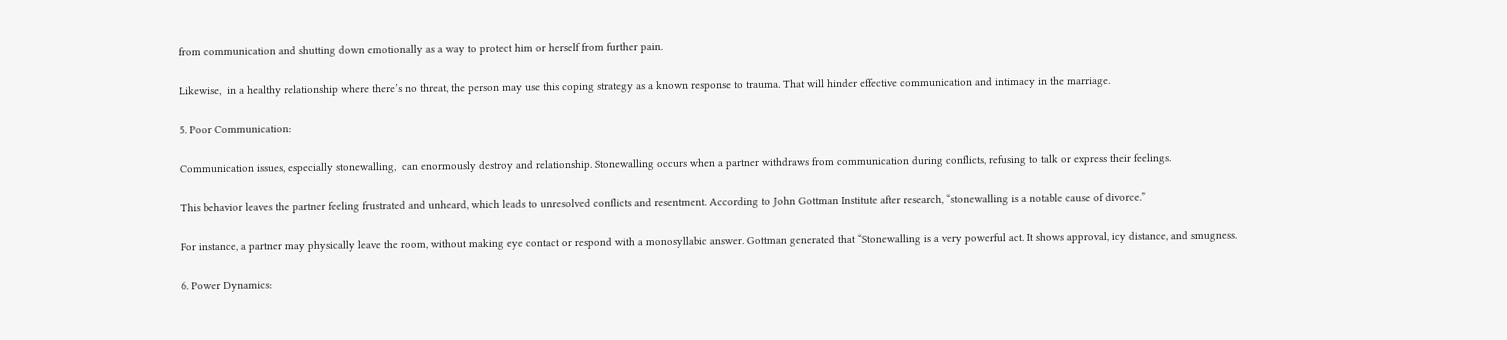from communication and shutting down emotionally as a way to protect him or herself from further pain.

Likewise,  in a healthy relationship where there’s no threat, the person may use this coping strategy as a known response to trauma. That will hinder effective communication and intimacy in the marriage.

5. Poor Communication:

Communication issues, especially stonewalling,  can enormously destroy and relationship. Stonewalling occurs when a partner withdraws from communication during conflicts, refusing to talk or express their feelings.

This behavior leaves the partner feeling frustrated and unheard, which leads to unresolved conflicts and resentment. According to John Gottman Institute after research, “stonewalling is a notable cause of divorce.”

For instance, a partner may physically leave the room, without making eye contact or respond with a monosyllabic answer. Gottman generated that “Stonewalling is a very powerful act. It shows approval, icy distance, and smugness.

6. Power Dynamics: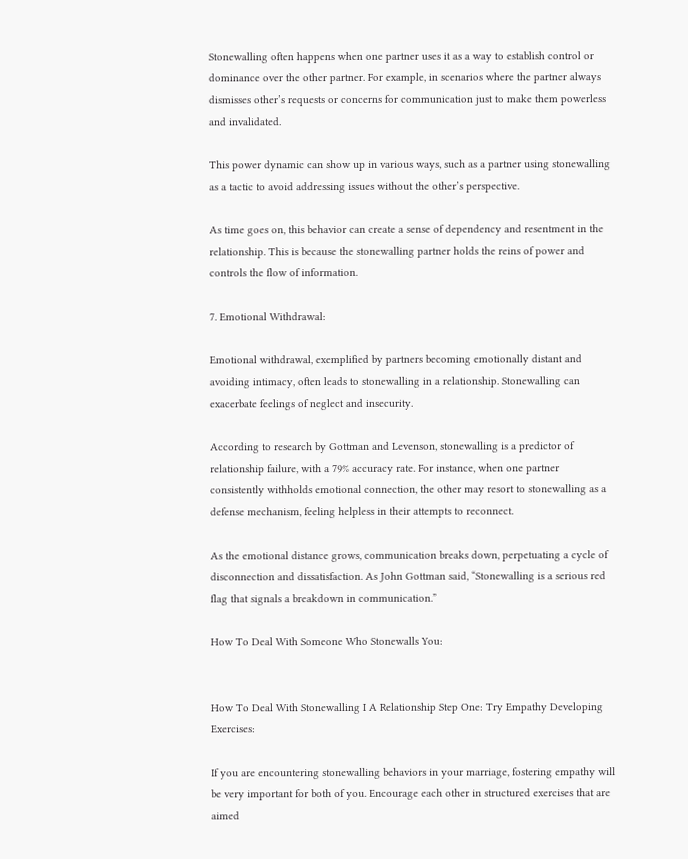Stonewalling often happens when one partner uses it as a way to establish control or dominance over the other partner. For example, in scenarios where the partner always dismisses other’s requests or concerns for communication just to make them powerless and invalidated.

This power dynamic can show up in various ways, such as a partner using stonewalling as a tactic to avoid addressing issues without the other’s perspective.

As time goes on, this behavior can create a sense of dependency and resentment in the relationship. This is because the stonewalling partner holds the reins of power and controls the flow of information.

7. Emotional Withdrawal:

Emotional withdrawal, exemplified by partners becoming emotionally distant and avoiding intimacy, often leads to stonewalling in a relationship. Stonewalling can exacerbate feelings of neglect and insecurity.

According to research by Gottman and Levenson, stonewalling is a predictor of relationship failure, with a 79% accuracy rate. For instance, when one partner consistently withholds emotional connection, the other may resort to stonewalling as a defense mechanism, feeling helpless in their attempts to reconnect.

As the emotional distance grows, communication breaks down, perpetuating a cycle of disconnection and dissatisfaction. As John Gottman said, “Stonewalling is a serious red flag that signals a breakdown in communication.”

How To Deal With Someone Who Stonewalls You:


How To Deal With Stonewalling I A Relationship Step One: Try Empathy Developing Exercises:

If you are encountering stonewalling behaviors in your marriage, fostering empathy will be very important for both of you. Encourage each other in structured exercises that are aimed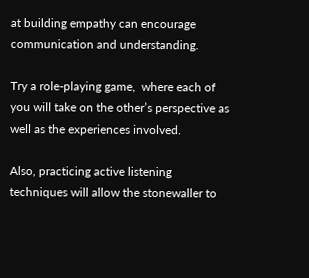at building empathy can encourage communication and understanding.

Try a role-playing game,  where each of you will take on the other’s perspective as well as the experiences involved.

Also, practicing active listening techniques will allow the stonewaller to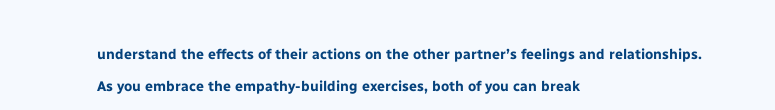understand the effects of their actions on the other partner’s feelings and relationships.

As you embrace the empathy-building exercises, both of you can break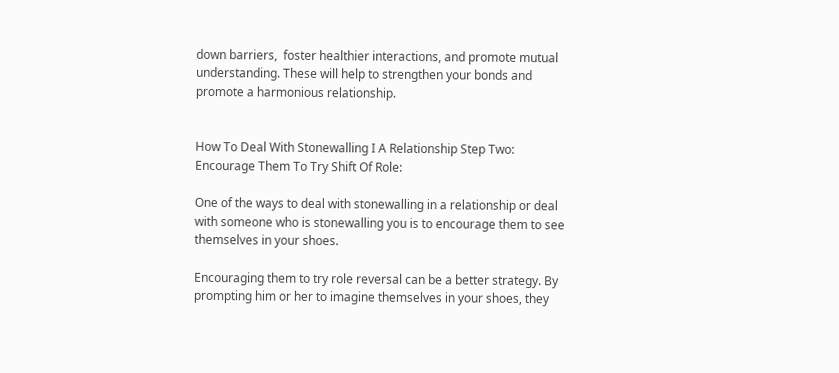down barriers,  foster healthier interactions, and promote mutual understanding. These will help to strengthen your bonds and promote a harmonious relationship.


How To Deal With Stonewalling I A Relationship Step Two: Encourage Them To Try Shift Of Role:

One of the ways to deal with stonewalling in a relationship or deal with someone who is stonewalling you is to encourage them to see themselves in your shoes.

Encouraging them to try role reversal can be a better strategy. By prompting him or her to imagine themselves in your shoes, they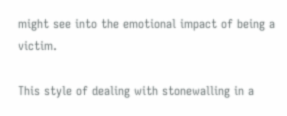might see into the emotional impact of being a victim.

This style of dealing with stonewalling in a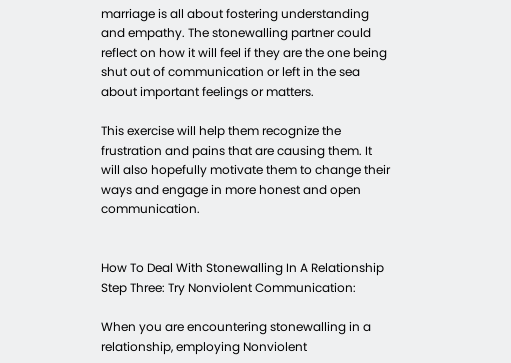marriage is all about fostering understanding and empathy. The stonewalling partner could reflect on how it will feel if they are the one being shut out of communication or left in the sea about important feelings or matters.

This exercise will help them recognize the frustration and pains that are causing them. It will also hopefully motivate them to change their ways and engage in more honest and open communication.


How To Deal With Stonewalling In A Relationship Step Three: Try Nonviolent Communication:

When you are encountering stonewalling in a relationship, employing Nonviolent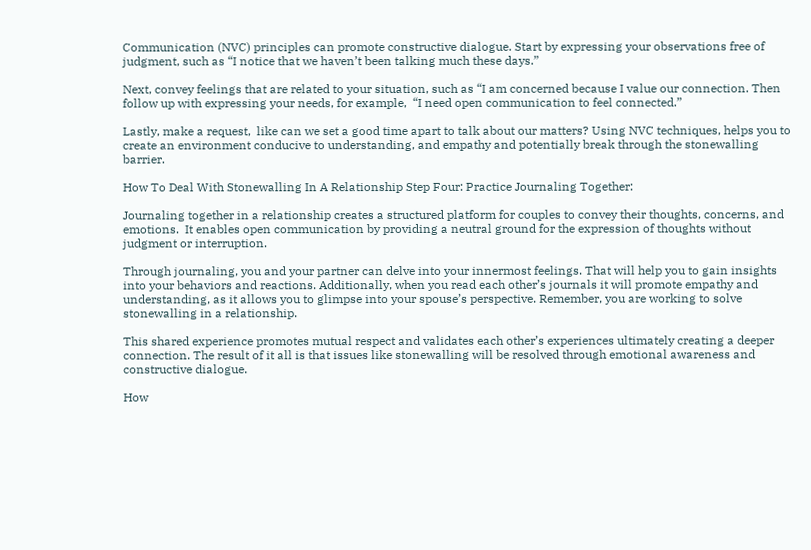Communication (NVC) principles can promote constructive dialogue. Start by expressing your observations free of judgment, such as “I notice that we haven’t been talking much these days.”

Next, convey feelings that are related to your situation, such as “I am concerned because I value our connection. Then follow up with expressing your needs, for example,  “I need open communication to feel connected.”

Lastly, make a request,  like can we set a good time apart to talk about our matters? Using NVC techniques, helps you to create an environment conducive to understanding, and empathy and potentially break through the stonewalling barrier.

How To Deal With Stonewalling In A Relationship Step Four: Practice Journaling Together:

Journaling together in a relationship creates a structured platform for couples to convey their thoughts, concerns, and emotions.  It enables open communication by providing a neutral ground for the expression of thoughts without judgment or interruption.

Through journaling, you and your partner can delve into your innermost feelings. That will help you to gain insights into your behaviors and reactions. Additionally, when you read each other’s journals it will promote empathy and understanding, as it allows you to glimpse into your spouse’s perspective. Remember, you are working to solve stonewalling in a relationship.

This shared experience promotes mutual respect and validates each other’s experiences ultimately creating a deeper connection. The result of it all is that issues like stonewalling will be resolved through emotional awareness and constructive dialogue.

How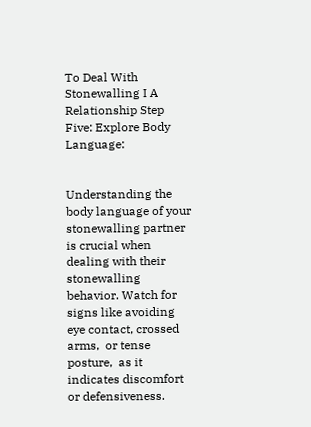To Deal With Stonewalling I A Relationship Step Five: Explore Body Language:


Understanding the body language of your stonewalling partner is crucial when dealing with their stonewalling behavior. Watch for signs like avoiding eye contact, crossed arms,  or tense posture,  as it indicates discomfort or defensiveness.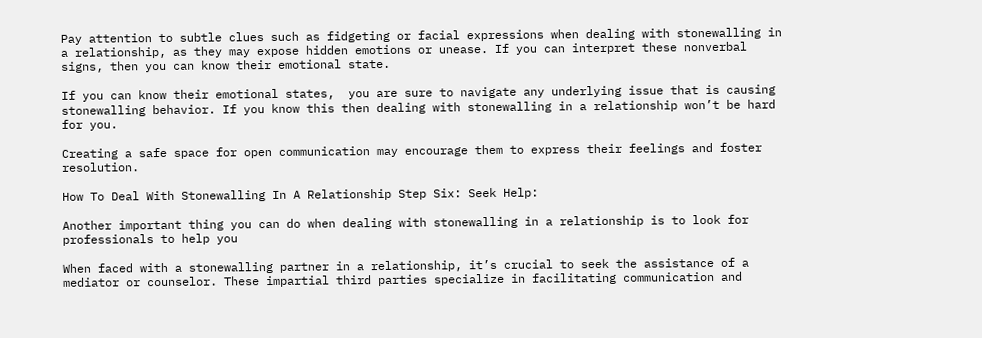Pay attention to subtle clues such as fidgeting or facial expressions when dealing with stonewalling in a relationship, as they may expose hidden emotions or unease. If you can interpret these nonverbal signs, then you can know their emotional state.

If you can know their emotional states,  you are sure to navigate any underlying issue that is causing stonewalling behavior. If you know this then dealing with stonewalling in a relationship won’t be hard for you.

Creating a safe space for open communication may encourage them to express their feelings and foster resolution.

How To Deal With Stonewalling In A Relationship Step Six: Seek Help:

Another important thing you can do when dealing with stonewalling in a relationship is to look for professionals to help you

When faced with a stonewalling partner in a relationship, it’s crucial to seek the assistance of a mediator or counselor. These impartial third parties specialize in facilitating communication and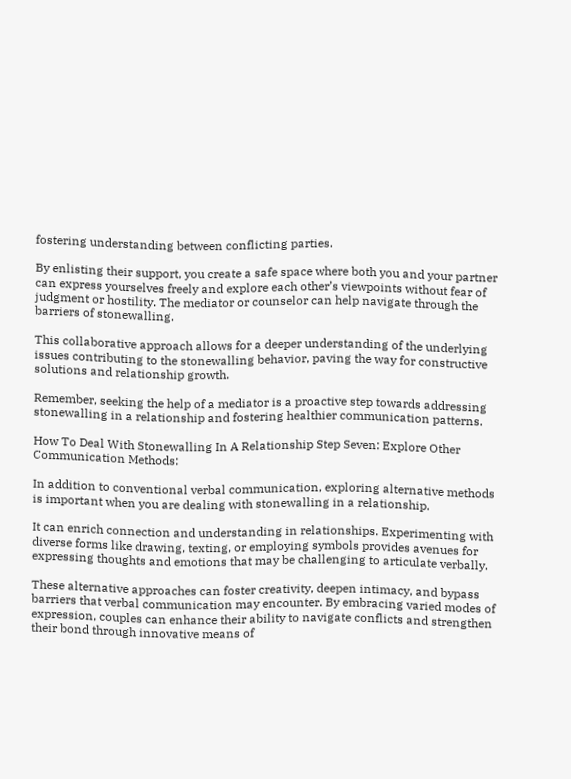fostering understanding between conflicting parties.

By enlisting their support, you create a safe space where both you and your partner can express yourselves freely and explore each other’s viewpoints without fear of judgment or hostility. The mediator or counselor can help navigate through the barriers of stonewalling.

This collaborative approach allows for a deeper understanding of the underlying issues contributing to the stonewalling behavior, paving the way for constructive solutions and relationship growth.

Remember, seeking the help of a mediator is a proactive step towards addressing stonewalling in a relationship and fostering healthier communication patterns.

How To Deal With Stonewalling In A Relationship Step Seven: Explore Other Communication Methods:

In addition to conventional verbal communication, exploring alternative methods is important when you are dealing with stonewalling in a relationship.

It can enrich connection and understanding in relationships. Experimenting with diverse forms like drawing, texting, or employing symbols provides avenues for expressing thoughts and emotions that may be challenging to articulate verbally.

These alternative approaches can foster creativity, deepen intimacy, and bypass barriers that verbal communication may encounter. By embracing varied modes of expression, couples can enhance their ability to navigate conflicts and strengthen their bond through innovative means of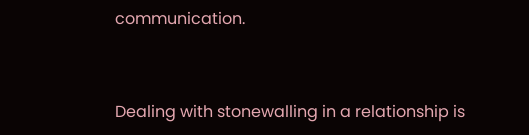communication.


Dealing with stonewalling in a relationship is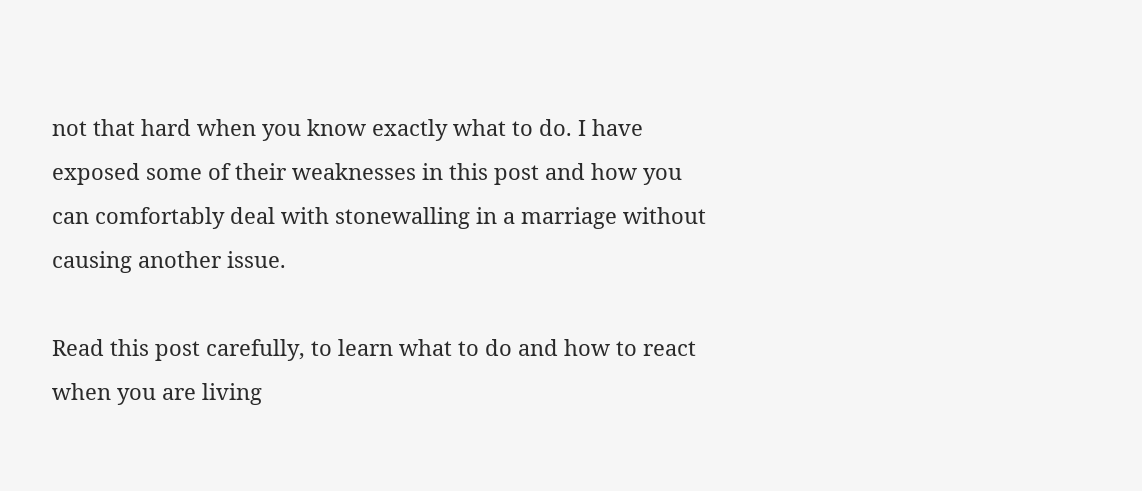not that hard when you know exactly what to do. I have exposed some of their weaknesses in this post and how you can comfortably deal with stonewalling in a marriage without causing another issue.

Read this post carefully, to learn what to do and how to react when you are living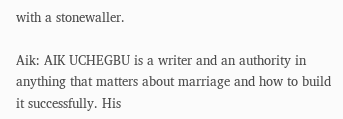with a stonewaller.

Aik: AIK UCHEGBU is a writer and an authority in anything that matters about marriage and how to build it successfully. His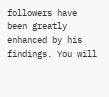followers have been greatly enhanced by his findings. You will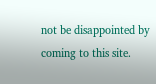not be disappointed by coming to this site.